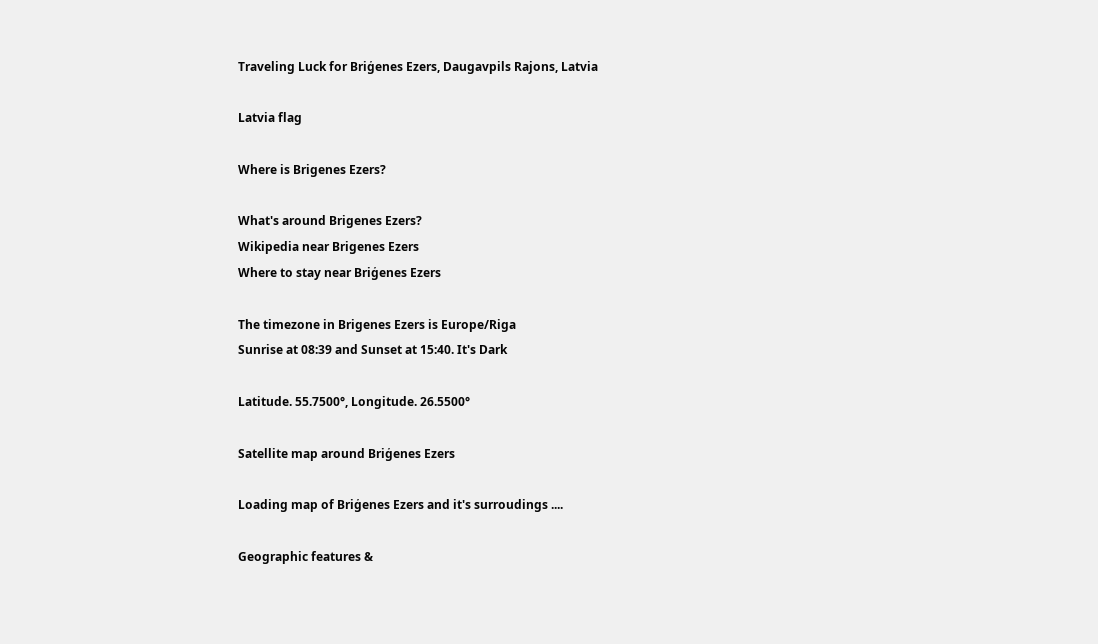Traveling Luck for Briģenes Ezers, Daugavpils Rajons, Latvia

Latvia flag

Where is Brigenes Ezers?

What's around Brigenes Ezers?
Wikipedia near Brigenes Ezers
Where to stay near Briģenes Ezers

The timezone in Brigenes Ezers is Europe/Riga
Sunrise at 08:39 and Sunset at 15:40. It's Dark

Latitude. 55.7500°, Longitude. 26.5500°

Satellite map around Briģenes Ezers

Loading map of Briģenes Ezers and it's surroudings ....

Geographic features &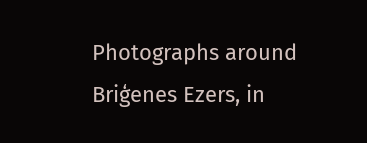Photographs around Briģenes Ezers, in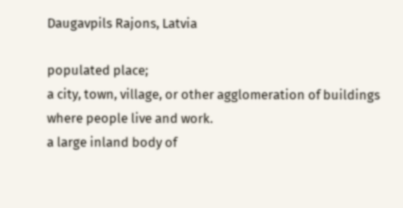Daugavpils Rajons, Latvia

populated place;
a city, town, village, or other agglomeration of buildings where people live and work.
a large inland body of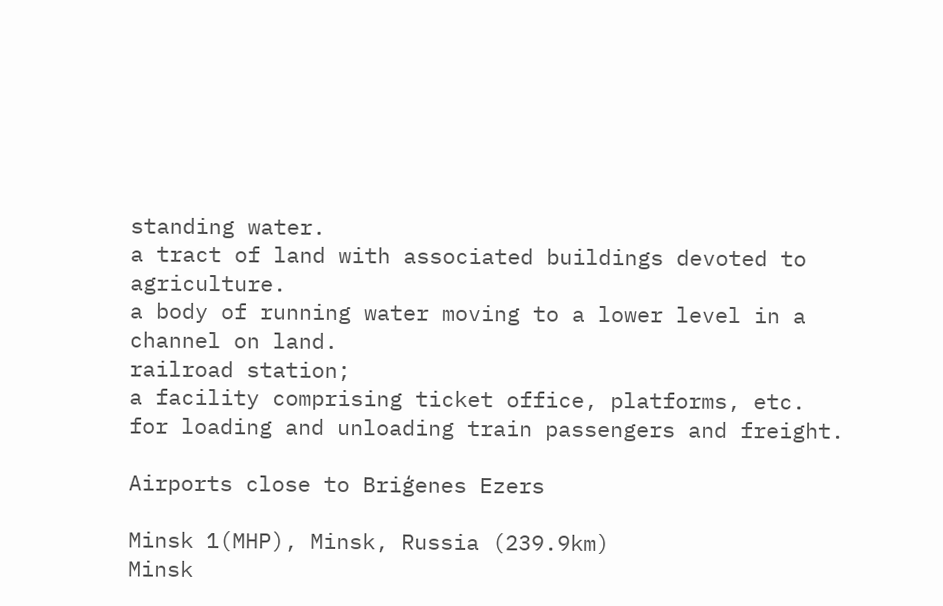standing water.
a tract of land with associated buildings devoted to agriculture.
a body of running water moving to a lower level in a channel on land.
railroad station;
a facility comprising ticket office, platforms, etc. for loading and unloading train passengers and freight.

Airports close to Briģenes Ezers

Minsk 1(MHP), Minsk, Russia (239.9km)
Minsk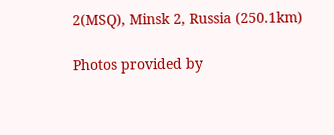2(MSQ), Minsk 2, Russia (250.1km)

Photos provided by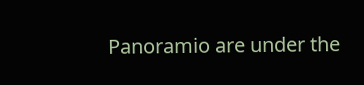Panoramio are under the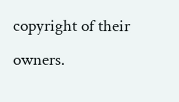copyright of their owners.